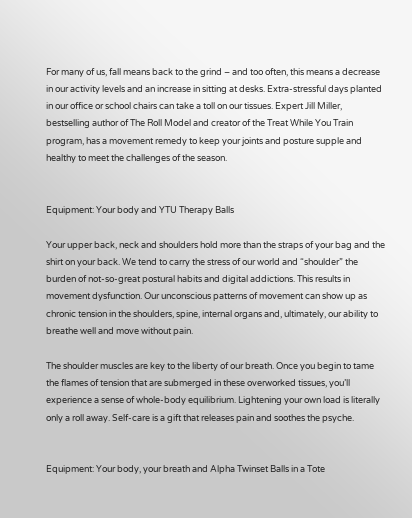For many of us, fall means back to the grind – and too often, this means a decrease in our activity levels and an increase in sitting at desks. Extra-stressful days planted in our office or school chairs can take a toll on our tissues. Expert Jill Miller, bestselling author of The Roll Model and creator of the Treat While You Train program, has a movement remedy to keep your joints and posture supple and healthy to meet the challenges of the season.


Equipment: Your body and YTU Therapy Balls

Your upper back, neck and shoulders hold more than the straps of your bag and the shirt on your back. We tend to carry the stress of our world and “shoulder” the burden of not-so-great postural habits and digital addictions. This results in movement dysfunction. Our unconscious patterns of movement can show up as chronic tension in the shoulders, spine, internal organs and, ultimately, our ability to breathe well and move without pain.

The shoulder muscles are key to the liberty of our breath. Once you begin to tame the flames of tension that are submerged in these overworked tissues, you’ll experience a sense of whole-body equilibrium. Lightening your own load is literally only a roll away. Self-care is a gift that releases pain and soothes the psyche.


Equipment: Your body, your breath and Alpha Twinset Balls in a Tote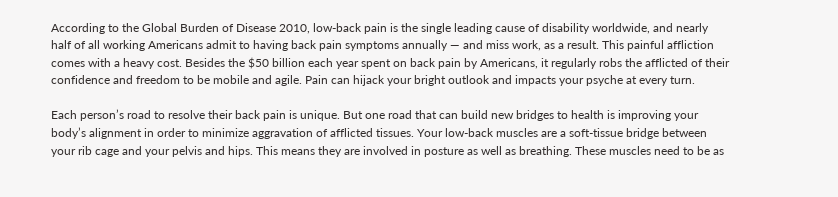According to the Global Burden of Disease 2010, low-back pain is the single leading cause of disability worldwide, and nearly half of all working Americans admit to having back pain symptoms annually — and miss work, as a result. This painful affliction comes with a heavy cost. Besides the $50 billion each year spent on back pain by Americans, it regularly robs the afflicted of their confidence and freedom to be mobile and agile. Pain can hijack your bright outlook and impacts your psyche at every turn.

Each person’s road to resolve their back pain is unique. But one road that can build new bridges to health is improving your body’s alignment in order to minimize aggravation of afflicted tissues. Your low-back muscles are a soft-tissue bridge between your rib cage and your pelvis and hips. This means they are involved in posture as well as breathing. These muscles need to be as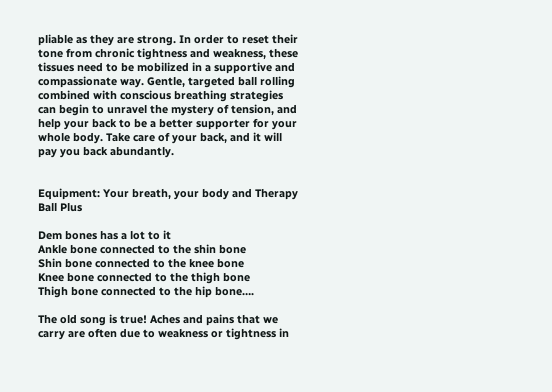pliable as they are strong. In order to reset their tone from chronic tightness and weakness, these tissues need to be mobilized in a supportive and compassionate way. Gentle, targeted ball rolling combined with conscious breathing strategies can begin to unravel the mystery of tension, and help your back to be a better supporter for your whole body. Take care of your back, and it will pay you back abundantly.


Equipment: Your breath, your body and Therapy Ball Plus

Dem bones has a lot to it
Ankle bone connected to the shin bone
Shin bone connected to the knee bone
Knee bone connected to the thigh bone
Thigh bone connected to the hip bone….

The old song is true! Aches and pains that we carry are often due to weakness or tightness in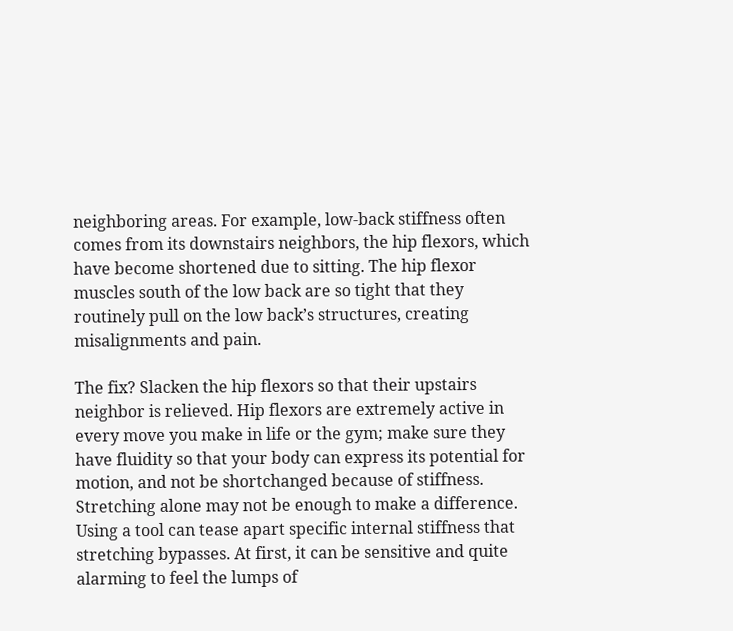neighboring areas. For example, low-back stiffness often comes from its downstairs neighbors, the hip flexors, which have become shortened due to sitting. The hip flexor muscles south of the low back are so tight that they routinely pull on the low back’s structures, creating misalignments and pain.

The fix? Slacken the hip flexors so that their upstairs neighbor is relieved. Hip flexors are extremely active in every move you make in life or the gym; make sure they have fluidity so that your body can express its potential for motion, and not be shortchanged because of stiffness. Stretching alone may not be enough to make a difference. Using a tool can tease apart specific internal stiffness that stretching bypasses. At first, it can be sensitive and quite alarming to feel the lumps of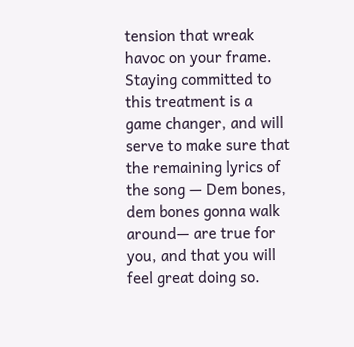tension that wreak havoc on your frame. Staying committed to this treatment is a game changer, and will serve to make sure that the remaining lyrics of the song — Dem bones, dem bones gonna walk around— are true for you, and that you will feel great doing so.